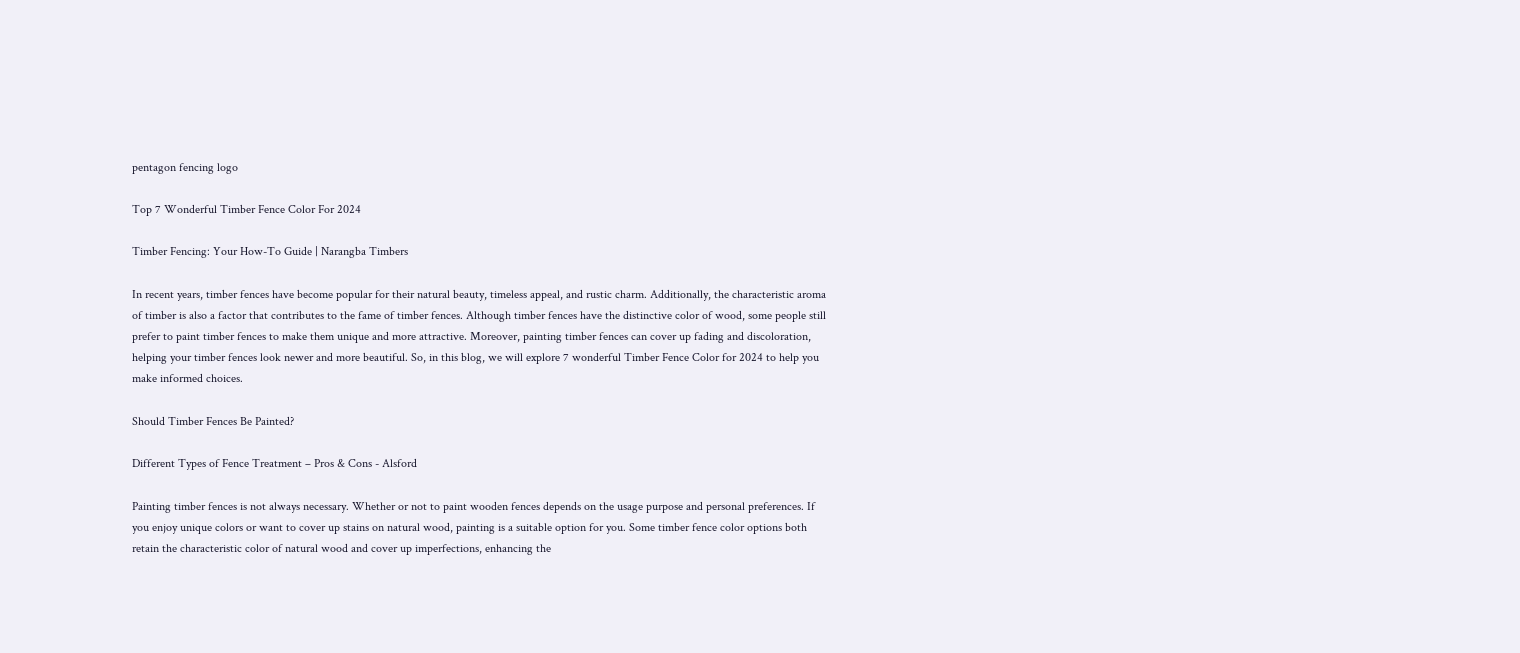pentagon fencing logo

Top 7 Wonderful Timber Fence Color For 2024

Timber Fencing: Your How-To Guide | Narangba Timbers

In recent years, timber fences have become popular for their natural beauty, timeless appeal, and rustic charm. Additionally, the characteristic aroma of timber is also a factor that contributes to the fame of timber fences. Although timber fences have the distinctive color of wood, some people still prefer to paint timber fences to make them unique and more attractive. Moreover, painting timber fences can cover up fading and discoloration, helping your timber fences look newer and more beautiful. So, in this blog, we will explore 7 wonderful Timber Fence Color for 2024 to help you make informed choices.

Should Timber Fences Be Painted?

Different Types of Fence Treatment – Pros & Cons - Alsford

Painting timber fences is not always necessary. Whether or not to paint wooden fences depends on the usage purpose and personal preferences. If you enjoy unique colors or want to cover up stains on natural wood, painting is a suitable option for you. Some timber fence color options both retain the characteristic color of natural wood and cover up imperfections, enhancing the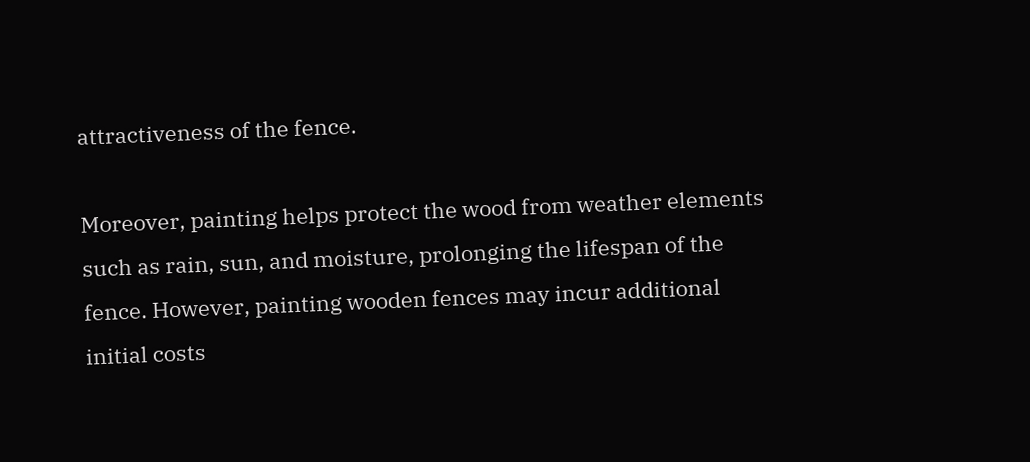attractiveness of the fence.

Moreover, painting helps protect the wood from weather elements such as rain, sun, and moisture, prolonging the lifespan of the fence. However, painting wooden fences may incur additional initial costs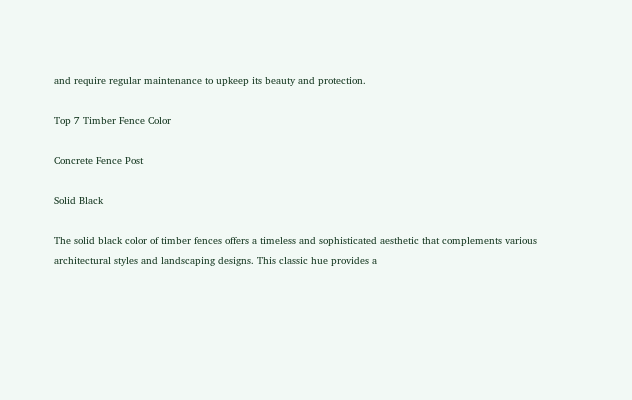and require regular maintenance to upkeep its beauty and protection.

Top 7 Timber Fence Color

Concrete Fence Post

Solid Black

The solid black color of timber fences offers a timeless and sophisticated aesthetic that complements various architectural styles and landscaping designs. This classic hue provides a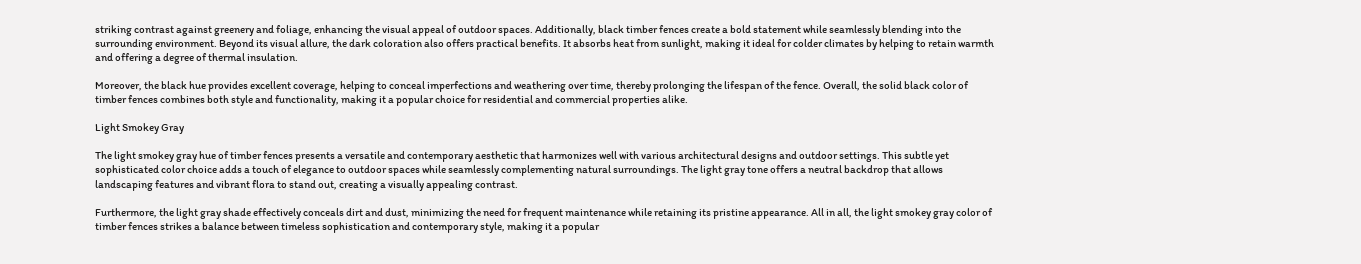striking contrast against greenery and foliage, enhancing the visual appeal of outdoor spaces. Additionally, black timber fences create a bold statement while seamlessly blending into the surrounding environment. Beyond its visual allure, the dark coloration also offers practical benefits. It absorbs heat from sunlight, making it ideal for colder climates by helping to retain warmth and offering a degree of thermal insulation.

Moreover, the black hue provides excellent coverage, helping to conceal imperfections and weathering over time, thereby prolonging the lifespan of the fence. Overall, the solid black color of timber fences combines both style and functionality, making it a popular choice for residential and commercial properties alike.

Light Smokey Gray

The light smokey gray hue of timber fences presents a versatile and contemporary aesthetic that harmonizes well with various architectural designs and outdoor settings. This subtle yet sophisticated color choice adds a touch of elegance to outdoor spaces while seamlessly complementing natural surroundings. The light gray tone offers a neutral backdrop that allows landscaping features and vibrant flora to stand out, creating a visually appealing contrast.

Furthermore, the light gray shade effectively conceals dirt and dust, minimizing the need for frequent maintenance while retaining its pristine appearance. All in all, the light smokey gray color of timber fences strikes a balance between timeless sophistication and contemporary style, making it a popular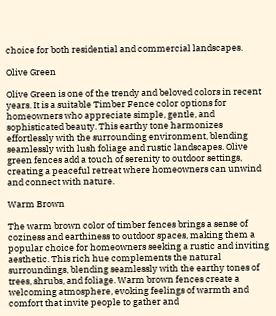choice for both residential and commercial landscapes.

Olive Green

Olive Green is one of the trendy and beloved colors in recent years. It is a suitable Timber Fence color options for homeowners who appreciate simple, gentle, and sophisticated beauty. This earthy tone harmonizes effortlessly with the surrounding environment, blending seamlessly with lush foliage and rustic landscapes. Olive green fences add a touch of serenity to outdoor settings, creating a peaceful retreat where homeowners can unwind and connect with nature.

Warm Brown

The warm brown color of timber fences brings a sense of coziness and earthiness to outdoor spaces, making them a popular choice for homeowners seeking a rustic and inviting aesthetic. This rich hue complements the natural surroundings, blending seamlessly with the earthy tones of trees, shrubs, and foliage. Warm brown fences create a welcoming atmosphere, evoking feelings of warmth and comfort that invite people to gather and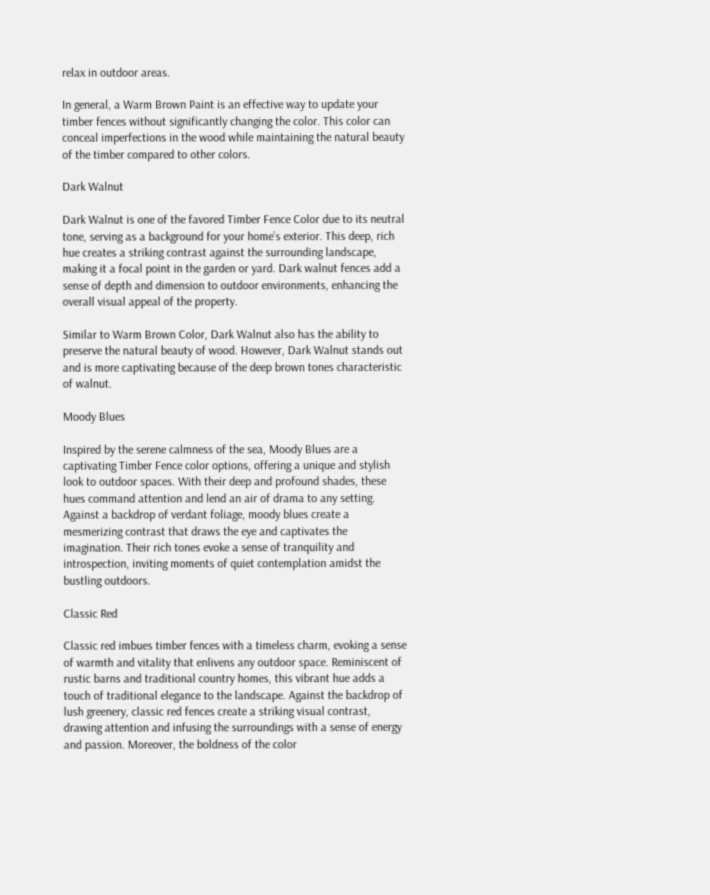relax in outdoor areas.

In general, a Warm Brown Paint is an effective way to update your timber fences without significantly changing the color. This color can conceal imperfections in the wood while maintaining the natural beauty of the timber compared to other colors.

Dark Walnut

Dark Walnut is one of the favored Timber Fence Color due to its neutral tone, serving as a background for your home’s exterior. This deep, rich hue creates a striking contrast against the surrounding landscape, making it a focal point in the garden or yard. Dark walnut fences add a sense of depth and dimension to outdoor environments, enhancing the overall visual appeal of the property.

Similar to Warm Brown Color, Dark Walnut also has the ability to preserve the natural beauty of wood. However, Dark Walnut stands out and is more captivating because of the deep brown tones characteristic of walnut.

Moody Blues

Inspired by the serene calmness of the sea, Moody Blues are a captivating Timber Fence color options, offering a unique and stylish look to outdoor spaces. With their deep and profound shades, these hues command attention and lend an air of drama to any setting. Against a backdrop of verdant foliage, moody blues create a mesmerizing contrast that draws the eye and captivates the imagination. Their rich tones evoke a sense of tranquility and introspection, inviting moments of quiet contemplation amidst the bustling outdoors.

Classic Red

Classic red imbues timber fences with a timeless charm, evoking a sense of warmth and vitality that enlivens any outdoor space. Reminiscent of rustic barns and traditional country homes, this vibrant hue adds a touch of traditional elegance to the landscape. Against the backdrop of lush greenery, classic red fences create a striking visual contrast, drawing attention and infusing the surroundings with a sense of energy and passion. Moreover, the boldness of the color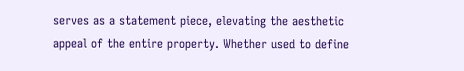serves as a statement piece, elevating the aesthetic appeal of the entire property. Whether used to define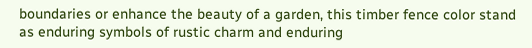boundaries or enhance the beauty of a garden, this timber fence color stand as enduring symbols of rustic charm and enduring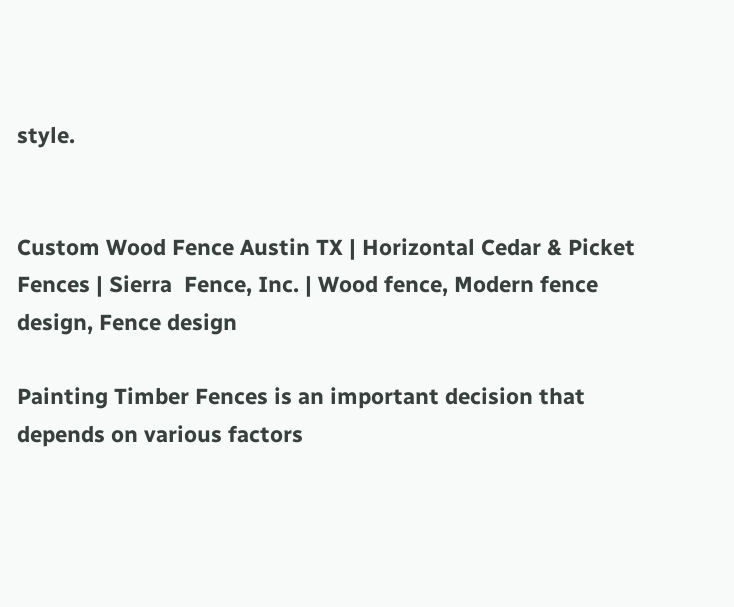style.


Custom Wood Fence Austin TX | Horizontal Cedar & Picket Fences | Sierra  Fence, Inc. | Wood fence, Modern fence design, Fence design

Painting Timber Fences is an important decision that depends on various factors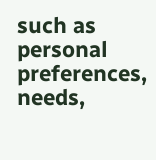such as personal preferences, needs,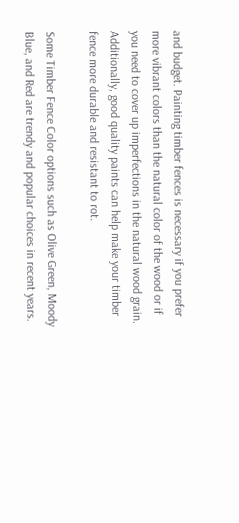and budget. Painting timber fences is necessary if you prefer more vibrant colors than the natural color of the wood or if you need to cover up imperfections in the natural wood grain. Additionally, good quality paints can help make your timber fence more durable and resistant to rot.

Some Timber Fence Color options such as Olive Green, Moody Blue, and Red are trendy and popular choices in recent years.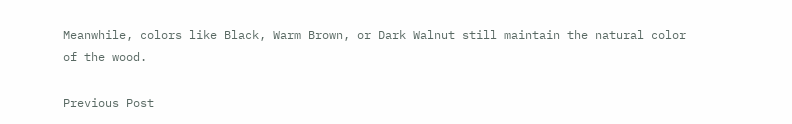Meanwhile, colors like Black, Warm Brown, or Dark Walnut still maintain the natural color of the wood.

Previous Post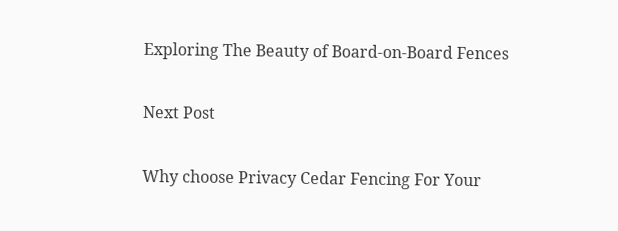Exploring The Beauty of Board-on-Board Fences

Next Post

Why choose Privacy Cedar Fencing For Your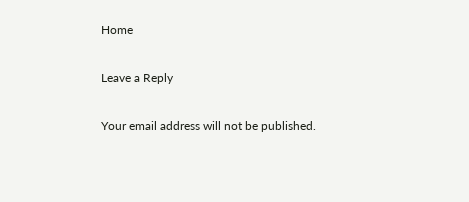Home

Leave a Reply

Your email address will not be published.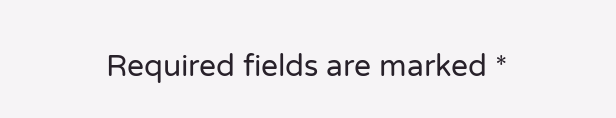Required fields are marked *